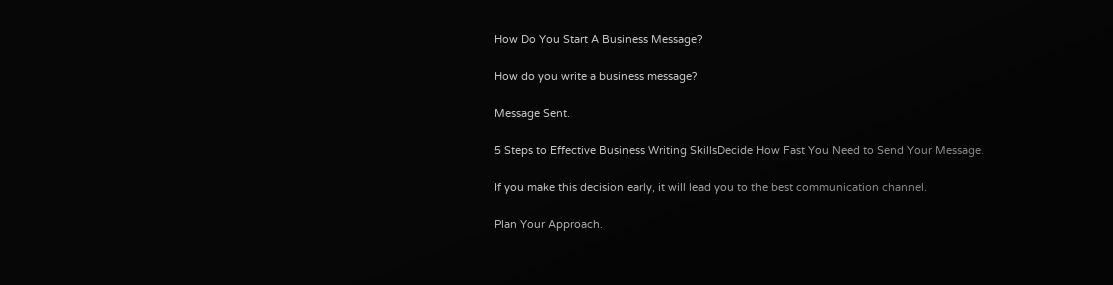How Do You Start A Business Message?

How do you write a business message?

Message Sent.

5 Steps to Effective Business Writing SkillsDecide How Fast You Need to Send Your Message.

If you make this decision early, it will lead you to the best communication channel.

Plan Your Approach.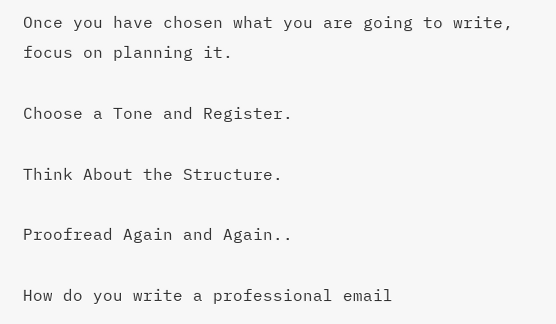Once you have chosen what you are going to write, focus on planning it.

Choose a Tone and Register.

Think About the Structure.

Proofread Again and Again..

How do you write a professional email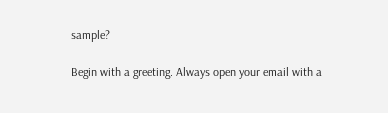sample?

Begin with a greeting. Always open your email with a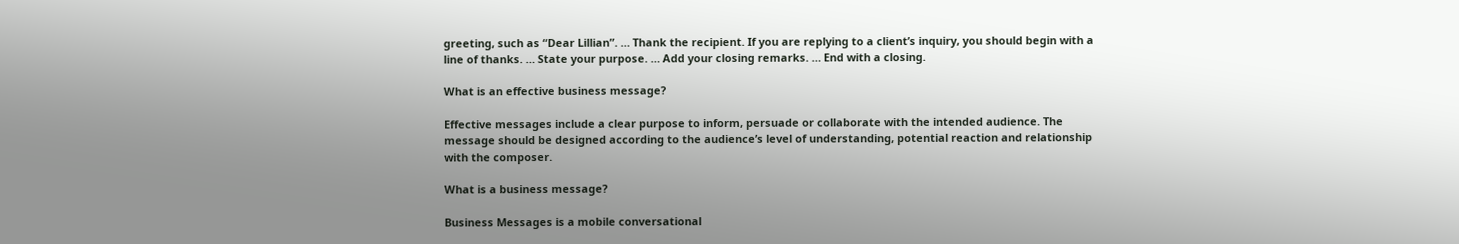greeting, such as “Dear Lillian”. … Thank the recipient. If you are replying to a client’s inquiry, you should begin with a line of thanks. … State your purpose. … Add your closing remarks. … End with a closing.

What is an effective business message?

Effective messages include a clear purpose to inform, persuade or collaborate with the intended audience. The message should be designed according to the audience’s level of understanding, potential reaction and relationship with the composer.

What is a business message?

Business Messages is a mobile conversational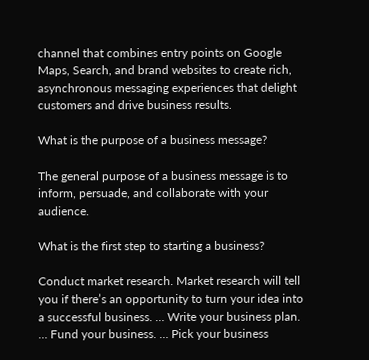channel that combines entry points on Google Maps, Search, and brand websites to create rich, asynchronous messaging experiences that delight customers and drive business results.

What is the purpose of a business message?

The general purpose of a business message is to inform, persuade, and collaborate with your audience.

What is the first step to starting a business?

Conduct market research. Market research will tell you if there’s an opportunity to turn your idea into a successful business. … Write your business plan. … Fund your business. … Pick your business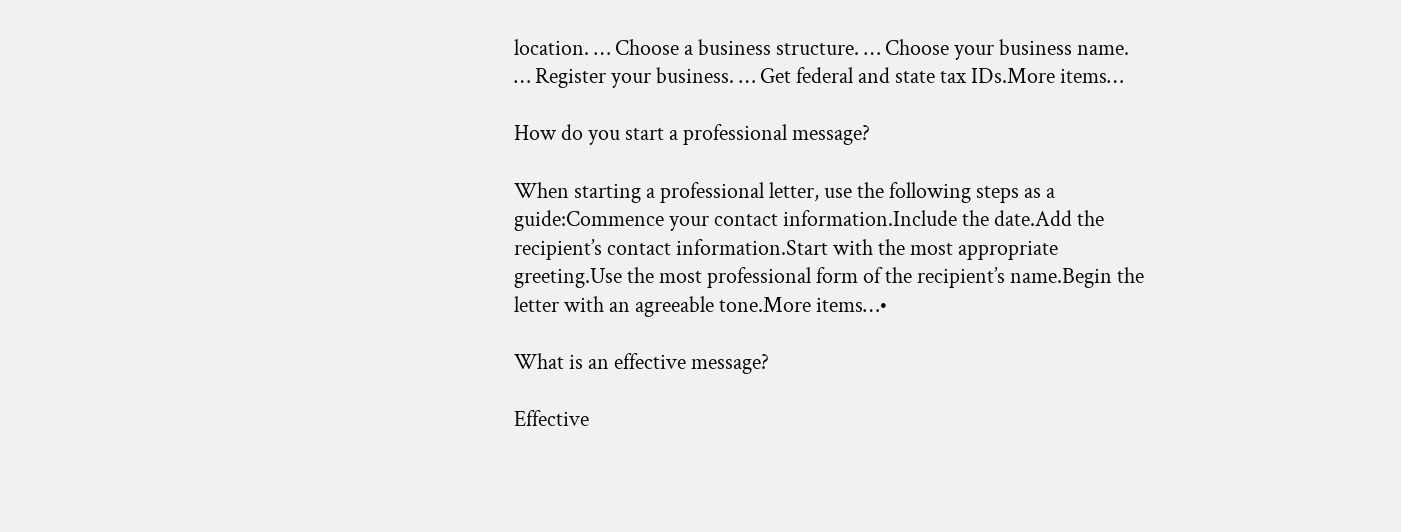location. … Choose a business structure. … Choose your business name. … Register your business. … Get federal and state tax IDs.More items…

How do you start a professional message?

When starting a professional letter, use the following steps as a guide:Commence your contact information.Include the date.Add the recipient’s contact information.Start with the most appropriate greeting.Use the most professional form of the recipient’s name.Begin the letter with an agreeable tone.More items…•

What is an effective message?

Effective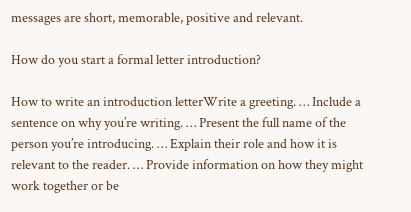messages are short, memorable, positive and relevant.

How do you start a formal letter introduction?

How to write an introduction letterWrite a greeting. … Include a sentence on why you’re writing. … Present the full name of the person you’re introducing. … Explain their role and how it is relevant to the reader. … Provide information on how they might work together or be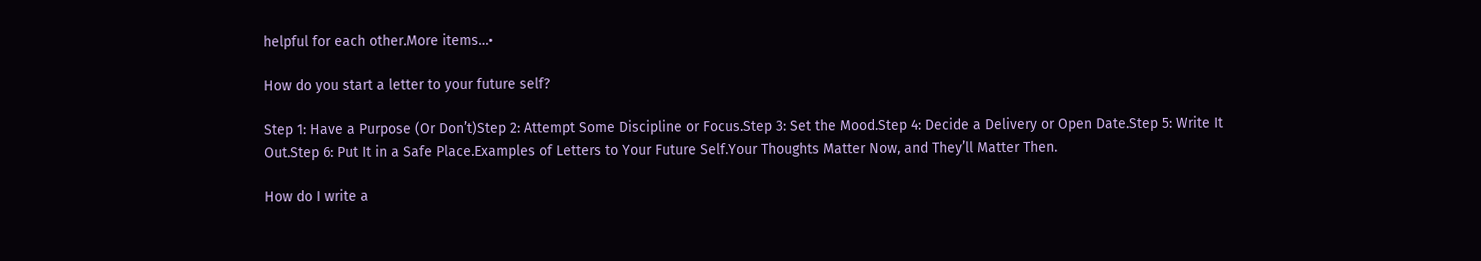helpful for each other.More items…•

How do you start a letter to your future self?

Step 1: Have a Purpose (Or Don’t)Step 2: Attempt Some Discipline or Focus.Step 3: Set the Mood.Step 4: Decide a Delivery or Open Date.Step 5: Write It Out.Step 6: Put It in a Safe Place.Examples of Letters to Your Future Self.Your Thoughts Matter Now, and They’ll Matter Then.

How do I write a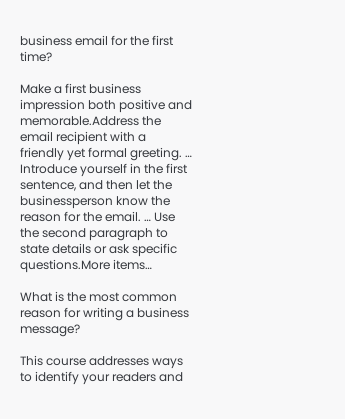business email for the first time?

Make a first business impression both positive and memorable.Address the email recipient with a friendly yet formal greeting. … Introduce yourself in the first sentence, and then let the businessperson know the reason for the email. … Use the second paragraph to state details or ask specific questions.More items…

What is the most common reason for writing a business message?

This course addresses ways to identify your readers and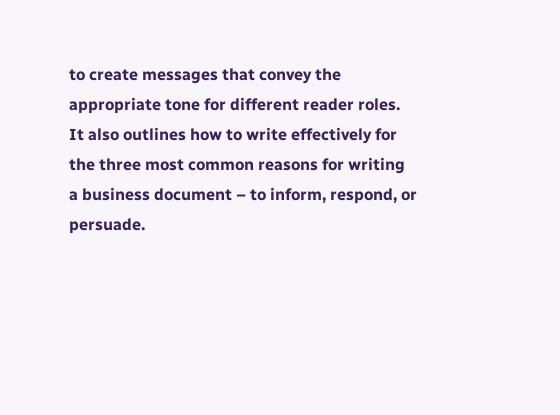to create messages that convey the appropriate tone for different reader roles. It also outlines how to write effectively for the three most common reasons for writing a business document – to inform, respond, or persuade.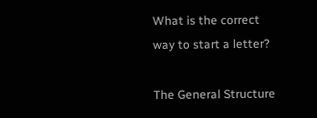What is the correct way to start a letter?

The General Structure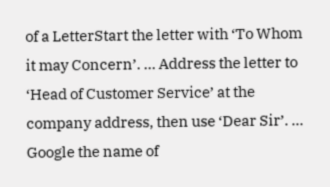of a LetterStart the letter with ‘To Whom it may Concern’. … Address the letter to ‘Head of Customer Service’ at the company address, then use ‘Dear Sir’. … Google the name of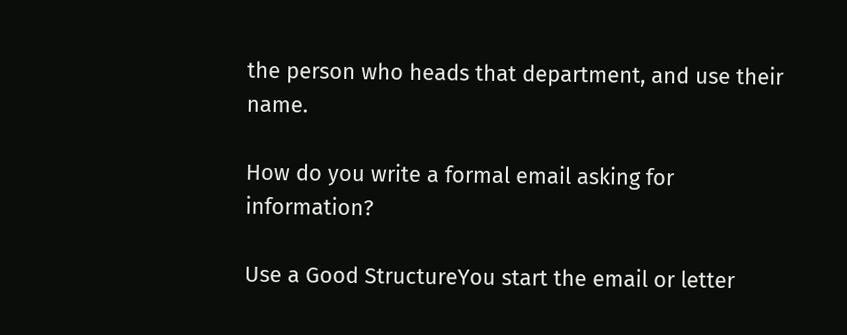the person who heads that department, and use their name.

How do you write a formal email asking for information?

Use a Good StructureYou start the email or letter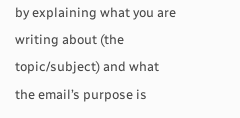by explaining what you are writing about (the topic/subject) and what the email’s purpose is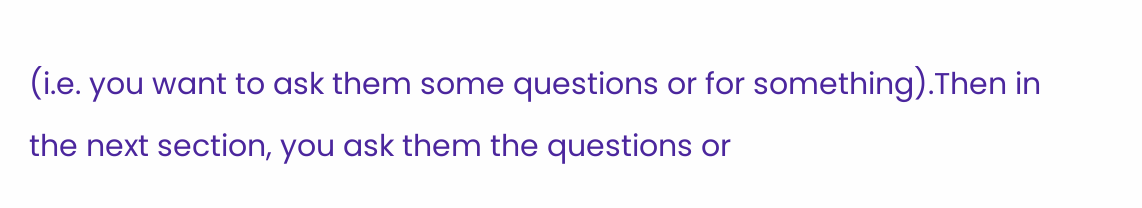(i.e. you want to ask them some questions or for something).Then in the next section, you ask them the questions or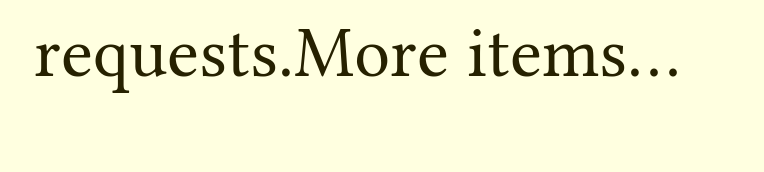requests.More items…